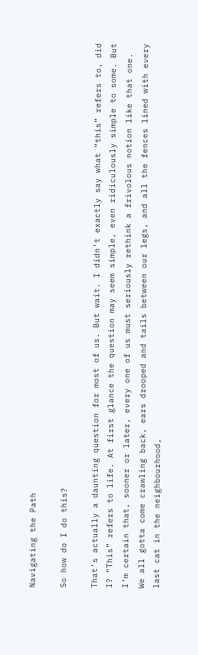Navigating the Path

So how do I do this?

That’s actually a daunting question for most of us. But wait. I didn’t exactly say what “this” refers to, did I? “This” refers to life. At first glance the question may seem simple, even ridiculously simple to some. But I’m certain that, sooner or later, every one of us must seriously rethink a frivolous notion like that one. We all gotta come crawling back, ears drooped and tails between our legs, and all the fences lined with every last cat in the neighbourhood,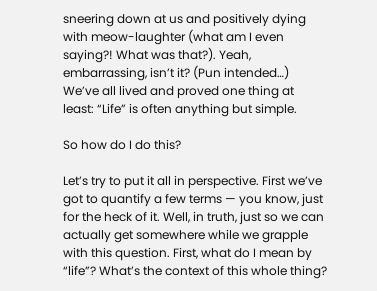sneering down at us and positively dying with meow-laughter (what am I even saying?! What was that?). Yeah, embarrassing, isn’t it? (Pun intended…) We’ve all lived and proved one thing at least: “Life” is often anything but simple.

So how do I do this?

Let’s try to put it all in perspective. First we’ve got to quantify a few terms — you know, just for the heck of it. Well, in truth, just so we can actually get somewhere while we grapple with this question. First, what do I mean by “life”? What’s the context of this whole thing?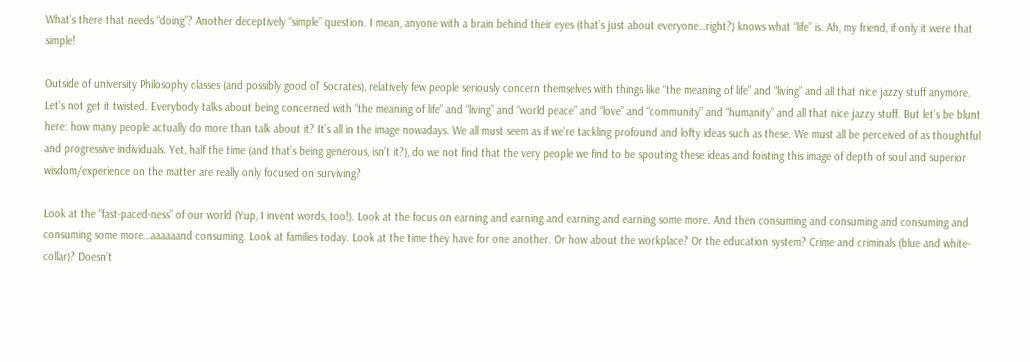What’s there that needs “doing”? Another deceptively “simple” question. I mean, anyone with a brain behind their eyes (that’s just about everyone…right?) knows what “life” is. Ah, my friend, if only it were that simple!

Outside of university Philosophy classes (and possibly good ol’ Socrates), relatively few people seriously concern themselves with things like “the meaning of life” and “living” and all that nice jazzy stuff anymore. Let’s not get it twisted. Everybody talks about being concerned with “the meaning of life” and “living” and “world peace” and “love” and “community” and “humanity” and all that nice jazzy stuff. But let’s be blunt here: how many people actually do more than talk about it? It’s all in the image nowadays. We all must seem as if we’re tackling profound and lofty ideas such as these. We must all be perceived of as thoughtful and progressive individuals. Yet, half the time (and that’s being generous, isn’t it?), do we not find that the very people we find to be spouting these ideas and foisting this image of depth of soul and superior wisdom/experience on the matter are really only focused on surviving?

Look at the “fast-paced-ness” of our world (Yup, I invent words, too!). Look at the focus on earning and earning and earning and earning some more. And then consuming and consuming and consuming and consuming some more…aaaaaand consuming. Look at families today. Look at the time they have for one another. Or how about the workplace? Or the education system? Crime and criminals (blue and white-collar)? Doesn’t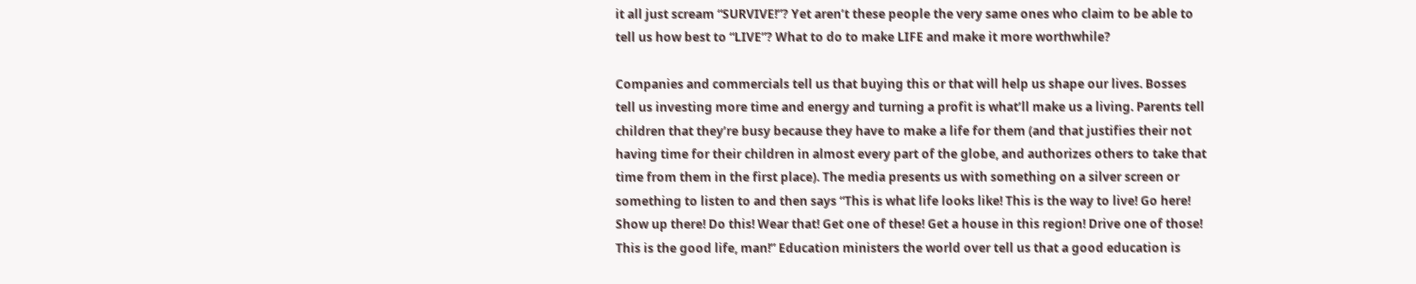it all just scream “SURVIVE!”? Yet aren’t these people the very same ones who claim to be able to tell us how best to “LIVE”? What to do to make LIFE and make it more worthwhile?

Companies and commercials tell us that buying this or that will help us shape our lives. Bosses tell us investing more time and energy and turning a profit is what’ll make us a living. Parents tell children that they’re busy because they have to make a life for them (and that justifies their not having time for their children in almost every part of the globe, and authorizes others to take that time from them in the first place). The media presents us with something on a silver screen or something to listen to and then says “This is what life looks like! This is the way to live! Go here! Show up there! Do this! Wear that! Get one of these! Get a house in this region! Drive one of those! This is the good life, man!” Education ministers the world over tell us that a good education is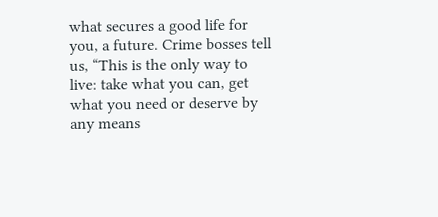what secures a good life for you, a future. Crime bosses tell us, “This is the only way to live: take what you can, get what you need or deserve by any means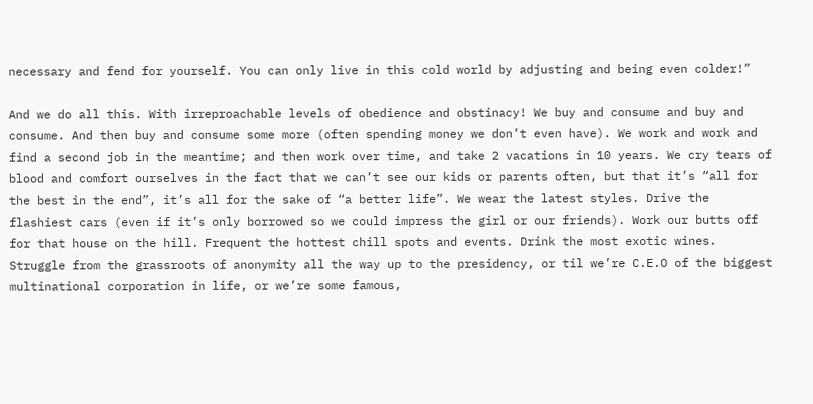necessary and fend for yourself. You can only live in this cold world by adjusting and being even colder!”

And we do all this. With irreproachable levels of obedience and obstinacy! We buy and consume and buy and consume. And then buy and consume some more (often spending money we don’t even have). We work and work and find a second job in the meantime; and then work over time, and take 2 vacations in 10 years. We cry tears of blood and comfort ourselves in the fact that we can’t see our kids or parents often, but that it’s “all for the best in the end”, it’s all for the sake of “a better life”. We wear the latest styles. Drive the flashiest cars (even if it’s only borrowed so we could impress the girl or our friends). Work our butts off for that house on the hill. Frequent the hottest chill spots and events. Drink the most exotic wines. Struggle from the grassroots of anonymity all the way up to the presidency, or til we’re C.E.O of the biggest multinational corporation in life, or we’re some famous,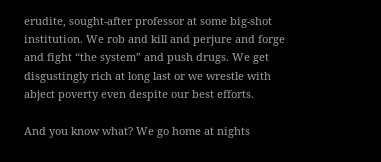erudite, sought-after professor at some big-shot institution. We rob and kill and perjure and forge and fight “the system” and push drugs. We get disgustingly rich at long last or we wrestle with abject poverty even despite our best efforts.

And you know what? We go home at nights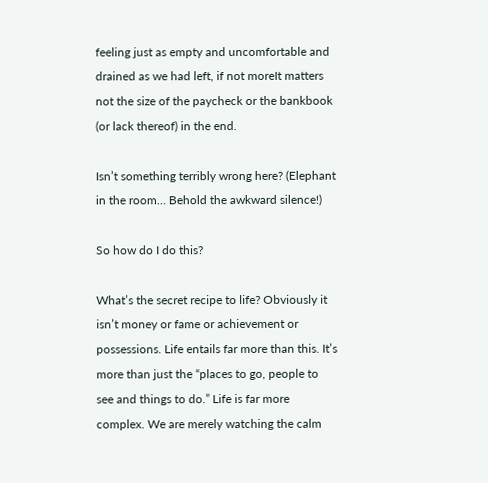feeling just as empty and uncomfortable and drained as we had left, if not moreIt matters not the size of the paycheck or the bankbook (or lack thereof) in the end.

Isn’t something terribly wrong here? (Elephant in the room… Behold the awkward silence!)

So how do I do this?

What’s the secret recipe to life? Obviously it isn’t money or fame or achievement or possessions. Life entails far more than this. It’s more than just the “places to go, people to see and things to do.” Life is far more complex. We are merely watching the calm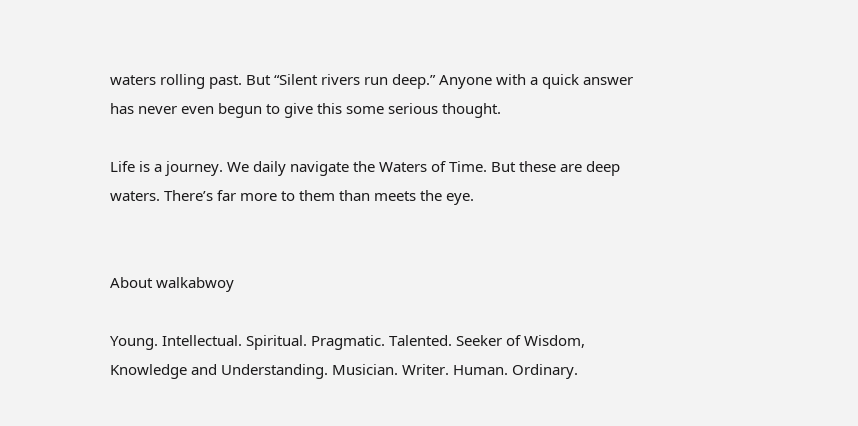waters rolling past. But “Silent rivers run deep.” Anyone with a quick answer has never even begun to give this some serious thought.

Life is a journey. We daily navigate the Waters of Time. But these are deep waters. There’s far more to them than meets the eye.


About walkabwoy

Young. Intellectual. Spiritual. Pragmatic. Talented. Seeker of Wisdom, Knowledge and Understanding. Musician. Writer. Human. Ordinary.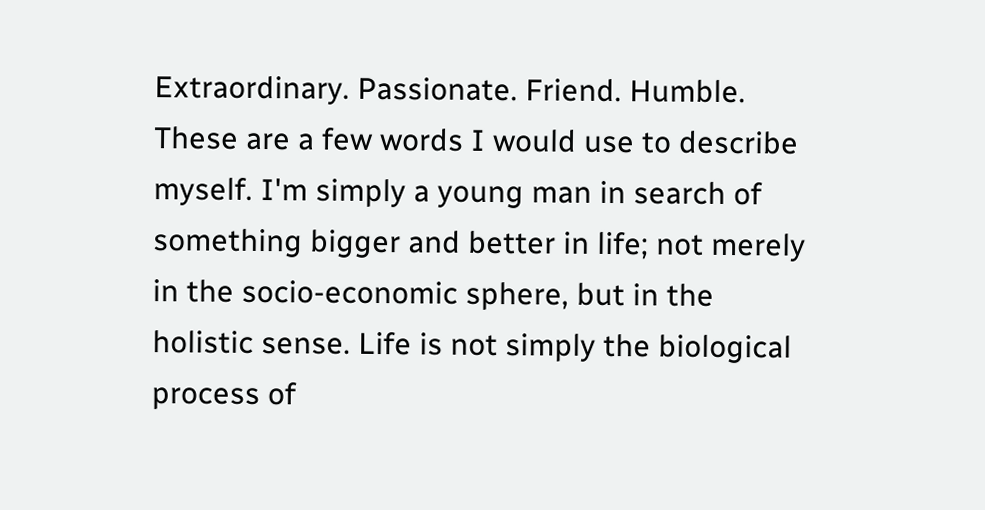Extraordinary. Passionate. Friend. Humble. These are a few words I would use to describe myself. I'm simply a young man in search of something bigger and better in life; not merely in the socio-economic sphere, but in the holistic sense. Life is not simply the biological process of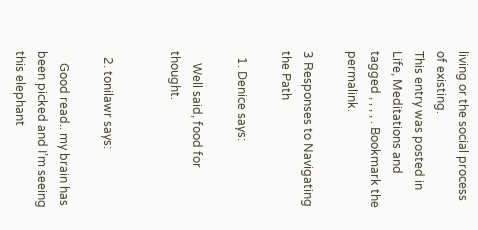living or the social process of existing.
This entry was posted in Life, Meditations and tagged , , , , . Bookmark the permalink.

3 Responses to Navigating the Path

  1. Denice says:

    Well said, food for thought.


  2. tonilawr says:

    Good read.. my brain has been picked and I’m seeing this elephant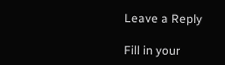Leave a Reply

Fill in your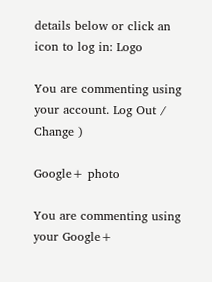details below or click an icon to log in: Logo

You are commenting using your account. Log Out /  Change )

Google+ photo

You are commenting using your Google+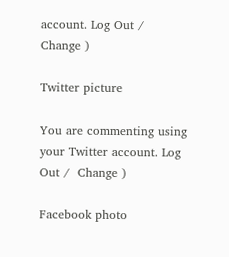account. Log Out /  Change )

Twitter picture

You are commenting using your Twitter account. Log Out /  Change )

Facebook photo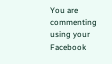You are commenting using your Facebook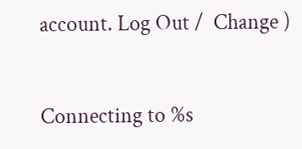account. Log Out /  Change )


Connecting to %s